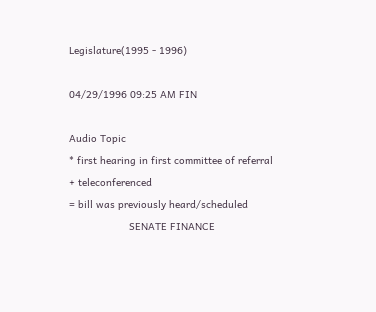Legislature(1995 - 1996)

04/29/1996 09:25 AM FIN

Audio Topic
* first hearing in first committee of referral
+ teleconferenced
= bill was previously heard/scheduled
                    SENATE FINANCE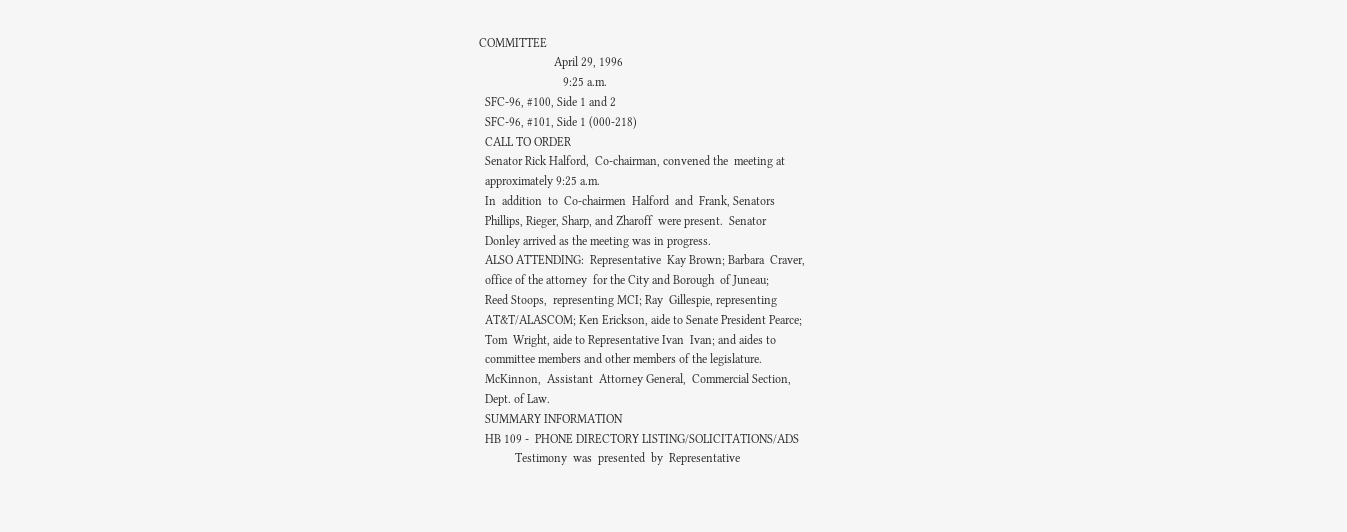COMMITTEE
                         April 29, 1996
                            9:25 a.m.
  SFC-96, #100, Side 1 and 2
  SFC-96, #101, Side 1 (000-218)
  CALL TO ORDER
  Senator Rick Halford,  Co-chairman, convened the  meeting at
  approximately 9:25 a.m.
  In  addition  to  Co-chairmen  Halford  and  Frank, Senators
  Phillips, Rieger, Sharp, and Zharoff  were present.  Senator
  Donley arrived as the meeting was in progress.
  ALSO ATTENDING:  Representative  Kay Brown; Barbara  Craver,
  office of the attorney  for the City and Borough  of Juneau;
  Reed Stoops,  representing MCI; Ray  Gillespie, representing
  AT&T/ALASCOM; Ken Erickson, aide to Senate President Pearce;
  Tom  Wright, aide to Representative Ivan  Ivan; and aides to
  committee members and other members of the legislature.
  McKinnon,  Assistant  Attorney General,  Commercial Section,
  Dept. of Law.
  SUMMARY INFORMATION
  HB 109 -  PHONE DIRECTORY LISTING/SOLICITATIONS/ADS
            Testimony  was  presented  by  Representative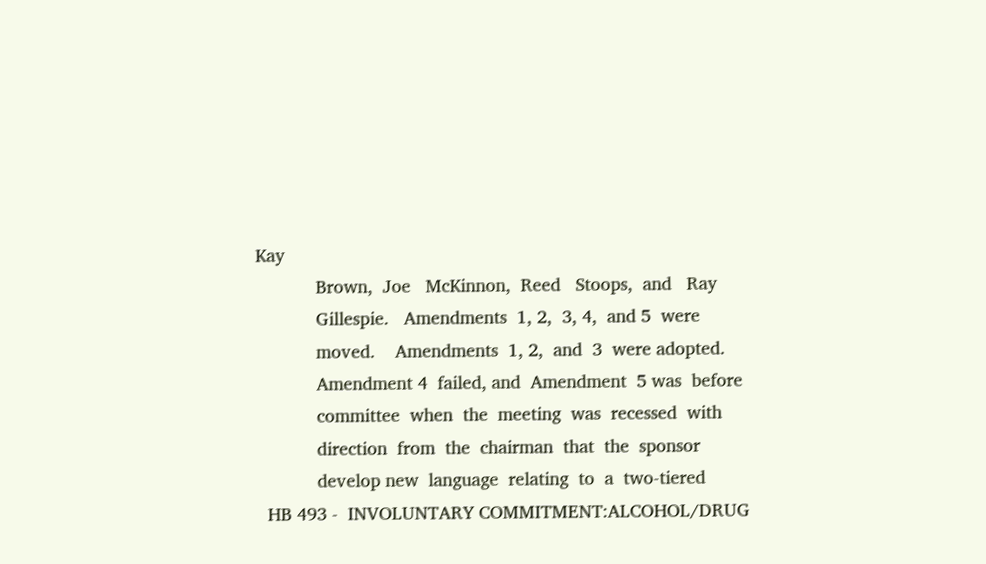Kay
            Brown,  Joe   McKinnon,  Reed   Stoops,  and   Ray
            Gillespie.   Amendments  1, 2,  3, 4,  and 5  were
            moved.    Amendments  1, 2,  and  3  were adopted.
            Amendment 4  failed, and  Amendment  5 was  before
            committee  when  the  meeting  was  recessed  with
            direction  from  the  chairman  that  the  sponsor
            develop new  language  relating  to  a  two-tiered
  HB 493 -  INVOLUNTARY COMMITMENT:ALCOHOL/DRUG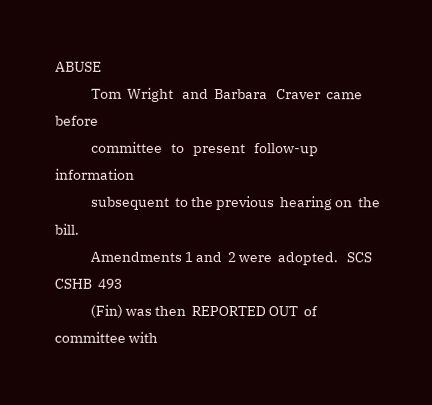ABUSE
            Tom  Wright   and  Barbara   Craver  came   before
            committee   to   present   follow-up   information
            subsequent  to the previous  hearing on  the bill.
            Amendments 1 and  2 were  adopted.   SCS CSHB  493
            (Fin) was then  REPORTED OUT  of committee with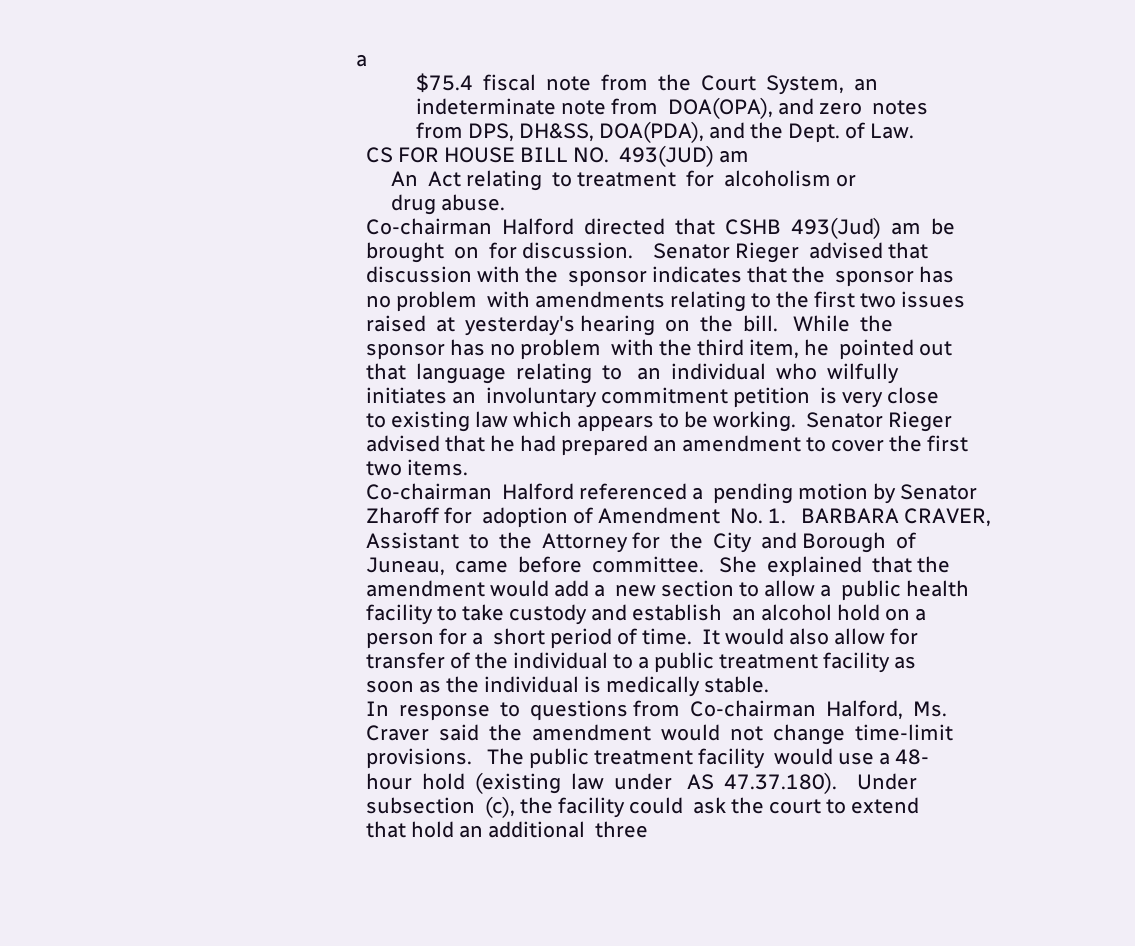a
            $75.4  fiscal  note  from  the  Court  System,  an
            indeterminate note from  DOA(OPA), and zero  notes
            from DPS, DH&SS, DOA(PDA), and the Dept. of Law.
  CS FOR HOUSE BILL NO.  493(JUD) am
       An  Act relating  to treatment  for  alcoholism or
       drug abuse.
  Co-chairman  Halford  directed  that  CSHB  493(Jud)  am  be
  brought  on  for discussion.    Senator Rieger  advised that
  discussion with the  sponsor indicates that the  sponsor has
  no problem  with amendments relating to the first two issues
  raised  at  yesterday's hearing  on  the  bill.   While  the
  sponsor has no problem  with the third item, he  pointed out
  that  language  relating  to   an  individual  who  wilfully
  initiates an  involuntary commitment petition  is very close
  to existing law which appears to be working.  Senator Rieger
  advised that he had prepared an amendment to cover the first
  two items.
  Co-chairman  Halford referenced a  pending motion by Senator
  Zharoff for  adoption of Amendment  No. 1.   BARBARA CRAVER,
  Assistant  to  the  Attorney for  the  City  and Borough  of
  Juneau,  came  before  committee.   She  explained  that the
  amendment would add a  new section to allow a  public health
  facility to take custody and establish  an alcohol hold on a
  person for a  short period of time.  It would also allow for
  transfer of the individual to a public treatment facility as
  soon as the individual is medically stable.
  In  response  to  questions from  Co-chairman  Halford,  Ms.
  Craver  said  the  amendment  would  not  change  time-limit
  provisions.   The public treatment facility  would use a 48-
  hour  hold  (existing  law  under   AS  47.37.180).    Under
  subsection  (c), the facility could  ask the court to extend
  that hold an additional  three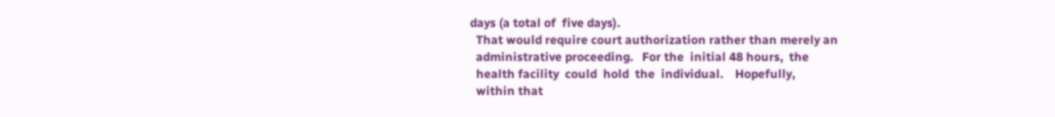days (a total of  five days).
  That would require court authorization rather than merely an
  administrative proceeding.   For the  initial 48 hours,  the
  health facility  could  hold  the  individual.    Hopefully,
  within that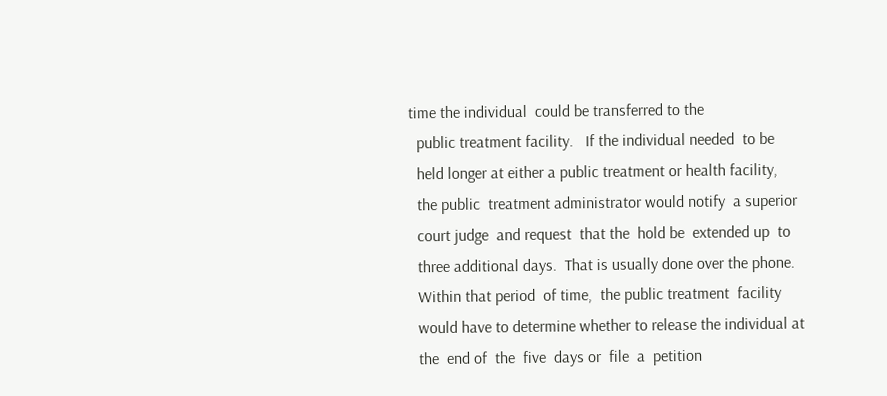time the individual  could be transferred to the
  public treatment facility.   If the individual needed  to be
  held longer at either a public treatment or health facility,
  the public  treatment administrator would notify  a superior
  court judge  and request  that the  hold be  extended up  to
  three additional days.  That is usually done over the phone.
  Within that period  of time,  the public treatment  facility
  would have to determine whether to release the individual at
  the  end of  the  five  days or  file  a  petition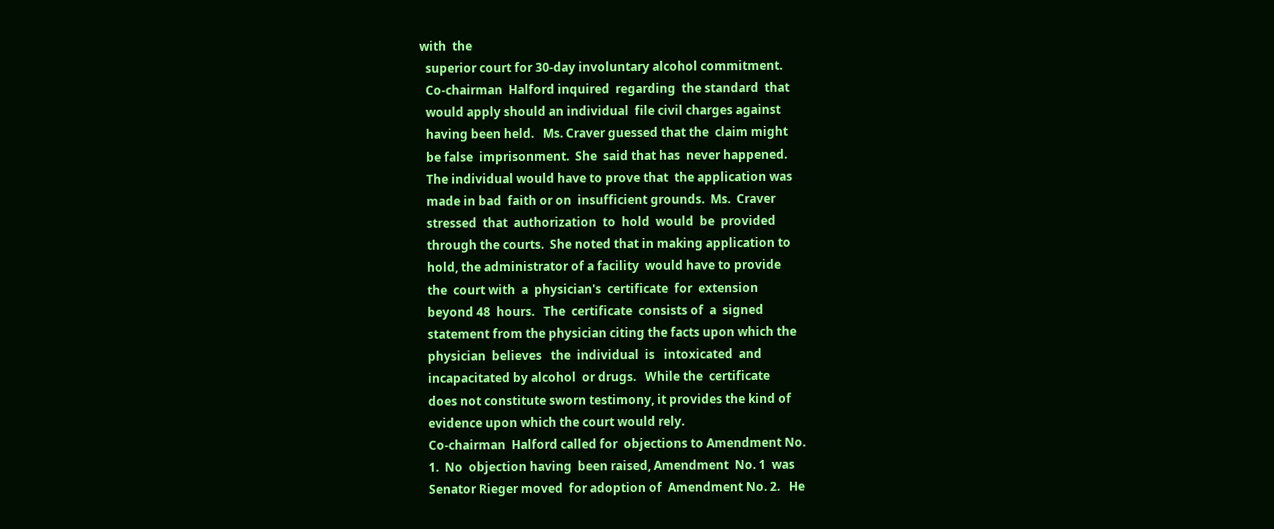with  the
  superior court for 30-day involuntary alcohol commitment.
  Co-chairman  Halford inquired  regarding  the standard  that
  would apply should an individual  file civil charges against
  having been held.   Ms. Craver guessed that the  claim might
  be false  imprisonment.  She  said that has  never happened.
  The individual would have to prove that  the application was
  made in bad  faith or on  insufficient grounds.  Ms.  Craver
  stressed  that  authorization  to  hold  would  be  provided
  through the courts.  She noted that in making application to
  hold, the administrator of a facility  would have to provide
  the  court with  a  physician's  certificate  for  extension
  beyond 48  hours.   The  certificate  consists of  a  signed
  statement from the physician citing the facts upon which the
  physician  believes   the  individual  is   intoxicated  and
  incapacitated by alcohol  or drugs.   While the  certificate
  does not constitute sworn testimony, it provides the kind of
  evidence upon which the court would rely.
  Co-chairman  Halford called for  objections to Amendment No.
  1.  No  objection having  been raised, Amendment  No. 1  was
  Senator Rieger moved  for adoption of  Amendment No. 2.   He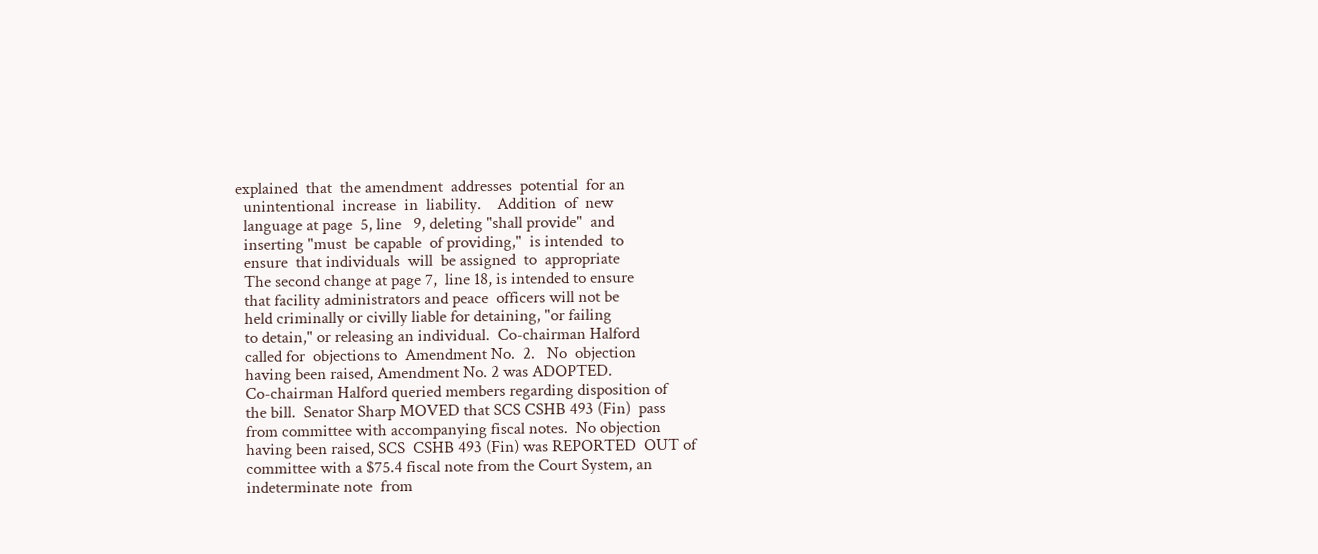explained  that  the amendment  addresses  potential  for an
  unintentional  increase  in  liability.    Addition  of  new
  language at page  5, line   9, deleting "shall provide"  and
  inserting "must  be capable  of providing,"  is intended  to
  ensure  that individuals  will  be assigned  to  appropriate
  The second change at page 7,  line 18, is intended to ensure
  that facility administrators and peace  officers will not be
  held criminally or civilly liable for detaining, "or failing
  to detain," or releasing an individual.  Co-chairman Halford
  called for  objections to  Amendment No.  2.   No  objection
  having been raised, Amendment No. 2 was ADOPTED.
  Co-chairman Halford queried members regarding disposition of
  the bill.  Senator Sharp MOVED that SCS CSHB 493 (Fin)  pass
  from committee with accompanying fiscal notes.  No objection
  having been raised, SCS  CSHB 493 (Fin) was REPORTED  OUT of
  committee with a $75.4 fiscal note from the Court System, an
  indeterminate note  from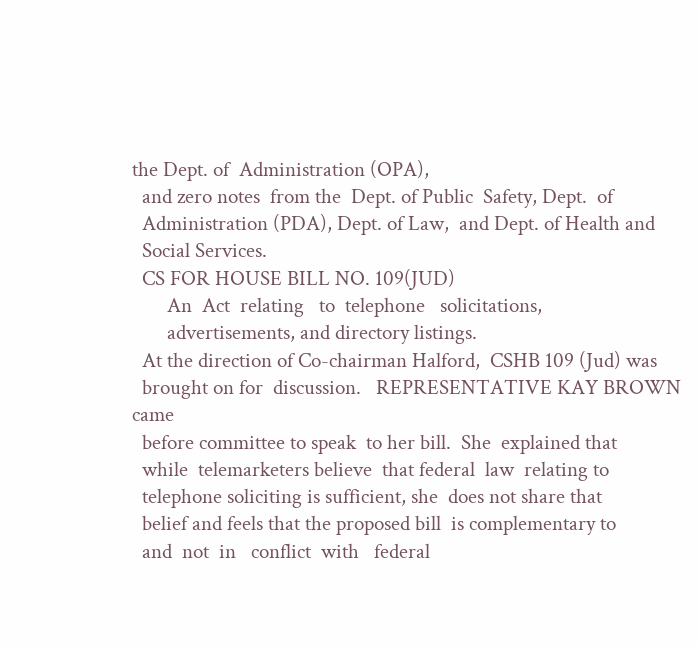the Dept. of  Administration (OPA),
  and zero notes  from the  Dept. of Public  Safety, Dept.  of
  Administration (PDA), Dept. of Law,  and Dept. of Health and
  Social Services.
  CS FOR HOUSE BILL NO. 109(JUD)
       An  Act  relating   to  telephone   solicitations,
       advertisements, and directory listings.
  At the direction of Co-chairman Halford,  CSHB 109 (Jud) was
  brought on for  discussion.   REPRESENTATIVE KAY BROWN  came
  before committee to speak  to her bill.  She  explained that
  while  telemarketers believe  that federal  law  relating to
  telephone soliciting is sufficient, she  does not share that
  belief and feels that the proposed bill  is complementary to
  and  not  in   conflict  with   federal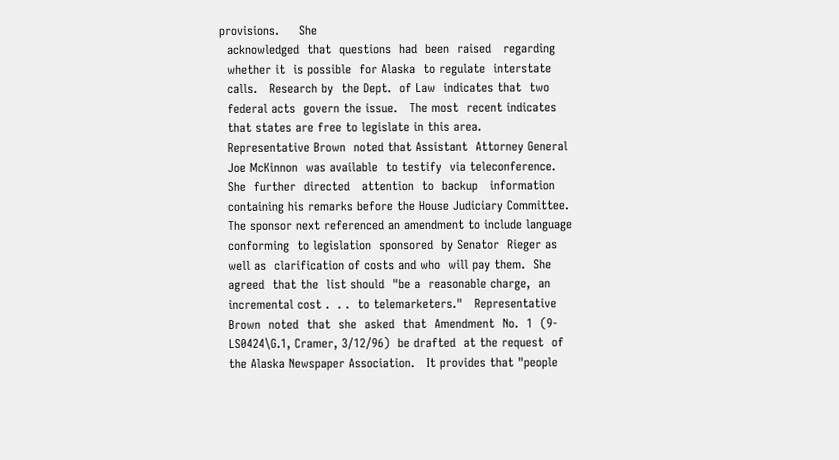provisions.     She
  acknowledged  that  questions  had  been  raised   regarding
  whether it  is possible  for Alaska  to regulate  interstate
  calls.   Research by  the Dept.  of Law  indicates that  two
  federal acts  govern the issue.   The most  recent indicates
  that states are free to legislate in this area.
  Representative Brown  noted that Assistant  Attorney General
  Joe McKinnon  was available  to testify  via teleconference.
  She  further  directed   attention  to  backup   information
  containing his remarks before the House Judiciary Committee.
  The sponsor next referenced an amendment to include language
  conforming  to legislation  sponsored  by Senator  Rieger as
  well as  clarification of costs and who  will pay them.  She
  agreed  that the  list should  "be a  reasonable charge,  an
  incremental cost .  . .  to telemarketers."   Representative
  Brown  noted  that  she  asked  that  Amendment  No.  1  (9-
  LS0424\G.1, Cramer, 3/12/96)  be drafted  at the request  of
  the Alaska Newspaper Association.   It provides that "people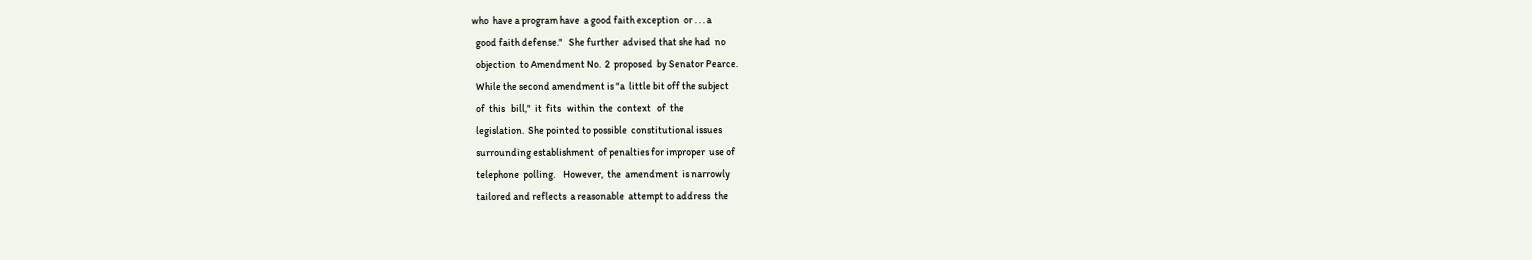who  have a program have  a good faith exception  or . . . a
  good faith defense."   She further  advised that she had  no
  objection  to Amendment No.  2  proposed  by Senator Pearce.
  While the second amendment is "a  little bit off the subject
  of  this   bill,"  it  fits   within  the  context   of  the
  legislation.  She pointed to possible  constitutional issues
  surrounding establishment  of penalties for improper  use of
  telephone  polling.    However,  the  amendment  is narrowly
  tailored and reflects  a reasonable  attempt to address  the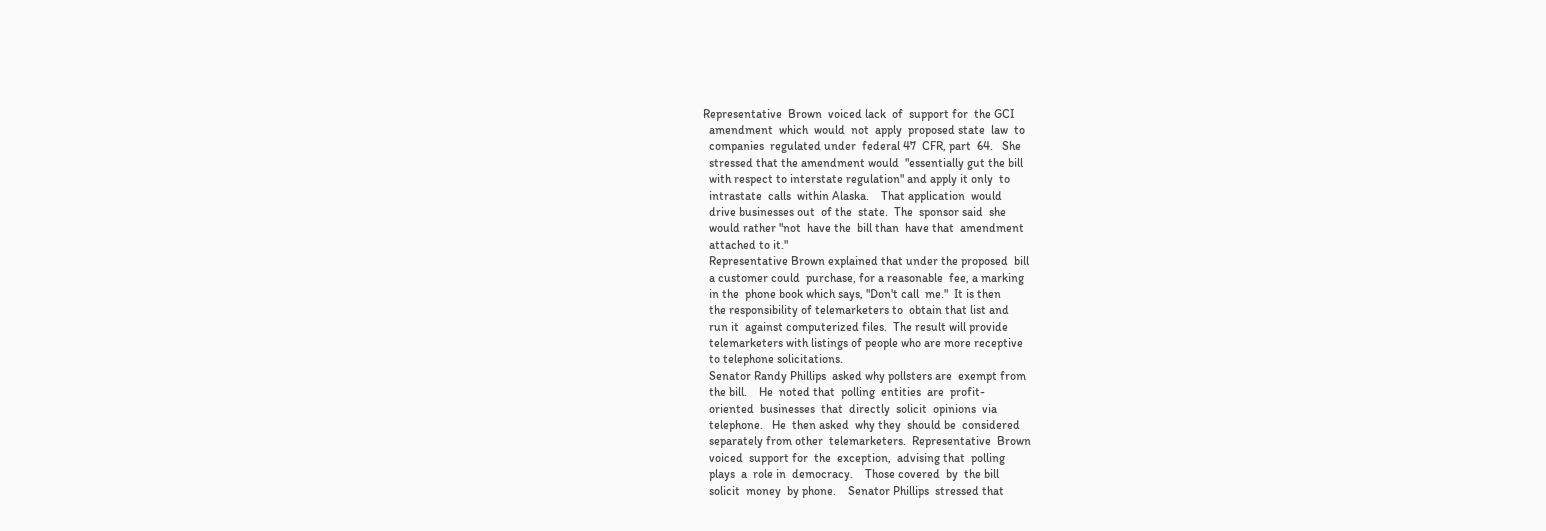Representative  Brown  voiced lack  of  support for  the GCI
  amendment  which  would  not  apply  proposed state  law  to
  companies  regulated under  federal 47  CFR, part  64.   She
  stressed that the amendment would  "essentially gut the bill
  with respect to interstate regulation" and apply it only  to
  intrastate  calls  within Alaska.    That application  would
  drive businesses out  of the  state.  The  sponsor said  she
  would rather "not  have the  bill than  have that  amendment
  attached to it."
  Representative Brown explained that under the proposed  bill
  a customer could  purchase, for a reasonable  fee, a marking
  in the  phone book which says, "Don't call  me."  It is then
  the responsibility of telemarketers to  obtain that list and
  run it  against computerized files.  The result will provide
  telemarketers with listings of people who are more receptive
  to telephone solicitations.
  Senator Randy Phillips  asked why pollsters are  exempt from
  the bill.    He  noted that  polling  entities  are  profit-
  oriented  businesses  that  directly  solicit  opinions  via
  telephone.   He  then asked  why they  should be  considered
  separately from other  telemarketers.  Representative  Brown
  voiced  support for  the  exception,  advising that  polling
  plays  a  role in  democracy.    Those covered  by  the bill
  solicit  money  by phone.    Senator Phillips  stressed that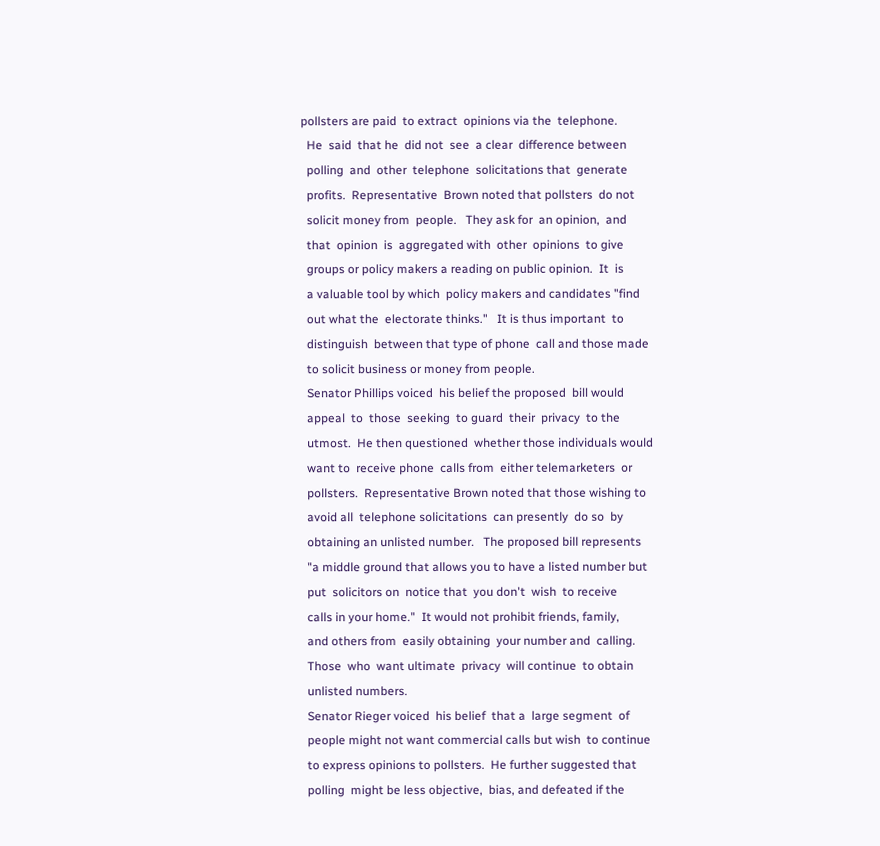pollsters are paid  to extract  opinions via the  telephone.
  He  said  that he  did not  see  a clear  difference between
  polling  and  other  telephone  solicitations that  generate
  profits.  Representative  Brown noted that pollsters  do not
  solicit money from  people.   They ask for  an opinion,  and
  that  opinion  is  aggregated with  other  opinions  to give
  groups or policy makers a reading on public opinion.  It  is
  a valuable tool by which  policy makers and candidates "find
  out what the  electorate thinks."   It is thus important  to
  distinguish  between that type of phone  call and those made
  to solicit business or money from people.
  Senator Phillips voiced  his belief the proposed  bill would
  appeal  to  those  seeking  to guard  their  privacy  to the
  utmost.  He then questioned  whether those individuals would
  want to  receive phone  calls from  either telemarketers  or
  pollsters.  Representative Brown noted that those wishing to
  avoid all  telephone solicitations  can presently  do so  by
  obtaining an unlisted number.   The proposed bill represents
  "a middle ground that allows you to have a listed number but
  put  solicitors on  notice that  you don't  wish  to receive
  calls in your home."  It would not prohibit friends, family,
  and others from  easily obtaining  your number and  calling.
  Those  who  want ultimate  privacy  will continue  to obtain
  unlisted numbers.
  Senator Rieger voiced  his belief  that a  large segment  of
  people might not want commercial calls but wish  to continue
  to express opinions to pollsters.  He further suggested that
  polling  might be less objective,  bias, and defeated if the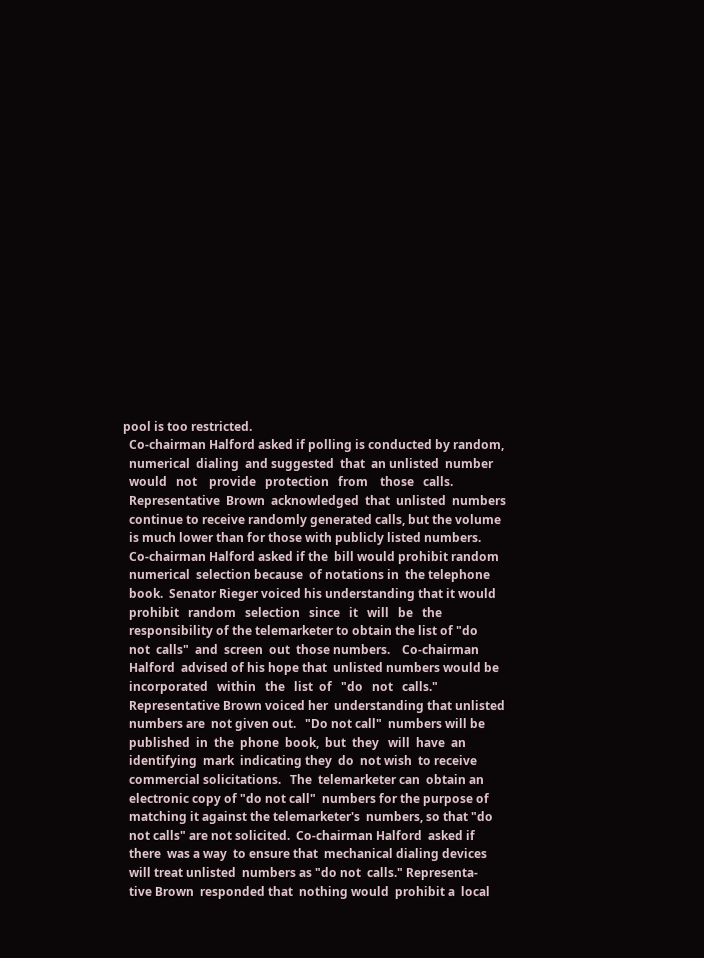pool is too restricted.
  Co-chairman Halford asked if polling is conducted by random,
  numerical  dialing  and suggested  that  an unlisted  number
  would   not    provide   protection   from    those   calls.
  Representative  Brown  acknowledged  that  unlisted  numbers
  continue to receive randomly generated calls, but the volume
  is much lower than for those with publicly listed numbers.
  Co-chairman Halford asked if the  bill would prohibit random
  numerical  selection because  of notations in  the telephone
  book.  Senator Rieger voiced his understanding that it would
  prohibit   random   selection   since   it   will   be   the
  responsibility of the telemarketer to obtain the list of "do
  not  calls"  and  screen  out  those numbers.    Co-chairman
  Halford  advised of his hope that  unlisted numbers would be
  incorporated   within   the   list  of   "do   not   calls."
  Representative Brown voiced her  understanding that unlisted
  numbers are  not given out.   "Do not call"  numbers will be
  published  in  the  phone  book,  but  they   will  have  an
  identifying  mark  indicating they  do  not wish  to receive
  commercial solicitations.   The  telemarketer can  obtain an
  electronic copy of "do not call"  numbers for the purpose of
  matching it against the telemarketer's  numbers, so that "do
  not calls" are not solicited.  Co-chairman Halford  asked if
  there  was a way  to ensure that  mechanical dialing devices
  will treat unlisted  numbers as "do not  calls." Representa-
  tive Brown  responded that  nothing would  prohibit a  local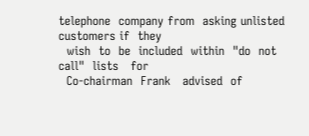telephone  company from  asking unlisted  customers if  they
  wish  to  be  included  within  "do  not  call"  lists   for
  Co-chairman  Frank   advised  of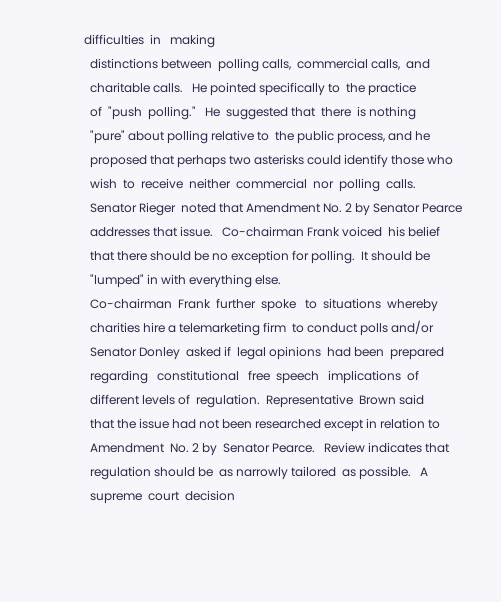difficulties  in   making
  distinctions between  polling calls,  commercial calls,  and
  charitable calls.   He pointed specifically to  the practice
  of  "push  polling."   He  suggested that  there  is nothing
  "pure" about polling relative to  the public process, and he
  proposed that perhaps two asterisks could identify those who
  wish  to  receive  neither  commercial  nor  polling  calls.
  Senator Rieger  noted that Amendment No. 2 by Senator Pearce
  addresses that issue.   Co-chairman Frank voiced  his belief
  that there should be no exception for polling.  It should be
  "lumped" in with everything else.
  Co-chairman  Frank  further  spoke   to  situations  whereby
  charities hire a telemarketing firm  to conduct polls and/or
  Senator Donley  asked if  legal opinions  had been  prepared
  regarding   constitutional   free  speech   implications  of
  different levels of  regulation.  Representative  Brown said
  that the issue had not been researched except in relation to
  Amendment  No. 2 by  Senator Pearce.   Review indicates that
  regulation should be  as narrowly tailored  as possible.   A
  supreme  court  decision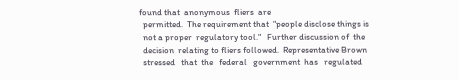found that  anonymous  fliers  are
  permitted.  The requirement that  "people disclose things is
  not a proper  regulatory tool."   Further discussion of  the
  decision  relating to fliers followed.  Representative Brown
  stressed   that  the   federal   government  has   regulated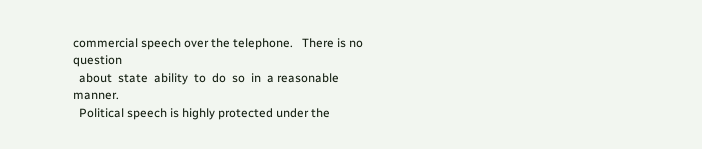commercial speech over the telephone.   There is no question
  about  state  ability  to  do  so  in  a reasonable  manner.
  Political speech is highly protected under the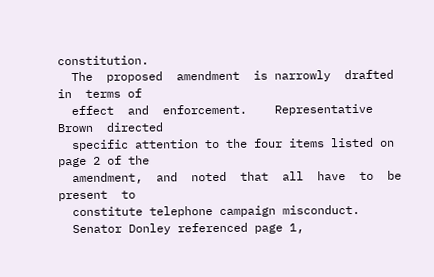constitution.
  The  proposed  amendment  is narrowly  drafted  in  terms of
  effect  and  enforcement.    Representative  Brown  directed
  specific attention to the four items listed on page 2 of the
  amendment,  and  noted  that  all  have  to  be  present  to
  constitute telephone campaign misconduct.
  Senator Donley referenced page 1,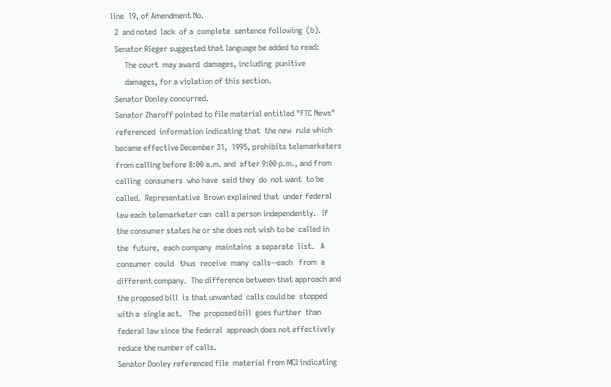line  19, of Amendment No.
  2  and noted  lack  of a  complete  sentence following  (b).
  Senator Rieger suggested that language be added to read:
       The court  may award  damages, including  punitive
       damages, for a violation of this section.
  Senator Donley concurred.
  Senator Zharoff pointed to file material entitled "FTC News"
  referenced  information indicating that  the new  rule which
  became effective December 31,  1995, prohibits telemarketers
  from calling before 8:00 a.m. and  after 9:00 p.m., and from
  calling  consumers  who have  said they  do  not want  to be
  called.  Representative  Brown explained that  under federal
  law each telemarketer can  call a person independently.   If
  the consumer states he or she does not wish to be  called in
  the  future,  each company  maintains  a separate  list.   A
  consumer  could   thus  receive  many  calls--each   from  a
  different company.  The difference between that approach and
  the proposed bill  is that unwanted  calls could be  stopped
  with a  single act.   The  proposed bill  goes further  than
  federal law since the federal  approach does not effectively
  reduce the number of calls.
  Senator Donley referenced file  material from MCI indicating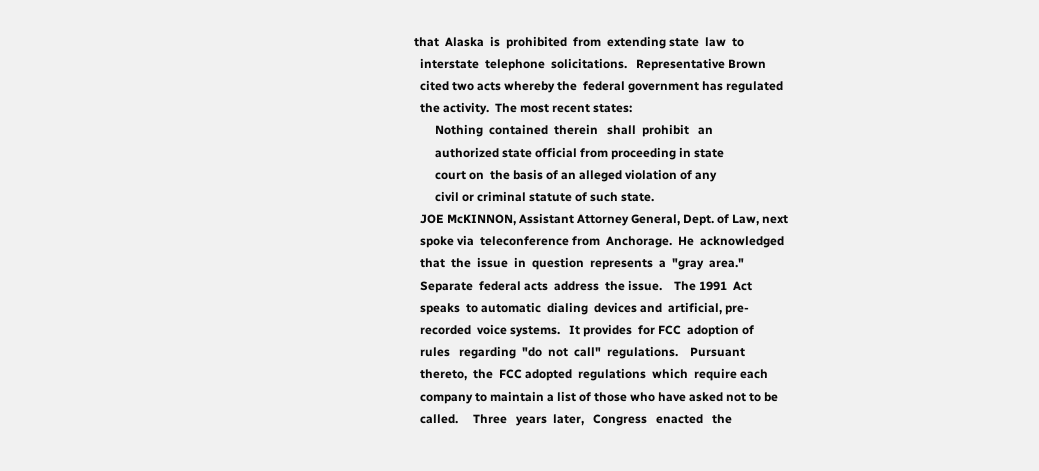that  Alaska  is  prohibited  from  extending state  law  to
  interstate  telephone  solicitations.   Representative Brown
  cited two acts whereby the  federal government has regulated
  the activity.  The most recent states:
       Nothing  contained  therein   shall  prohibit   an
       authorized state official from proceeding in state
       court on  the basis of an alleged violation of any
       civil or criminal statute of such state.
  JOE McKINNON, Assistant Attorney General, Dept. of Law, next
  spoke via  teleconference from  Anchorage.  He  acknowledged
  that  the  issue  in  question  represents  a  "gray  area."
  Separate  federal acts  address  the issue.    The 1991  Act
  speaks  to automatic  dialing  devices and  artificial, pre-
  recorded  voice systems.   It provides  for FCC  adoption of
  rules   regarding  "do  not  call"  regulations.    Pursuant
  thereto,  the  FCC adopted  regulations  which  require each
  company to maintain a list of those who have asked not to be
  called.     Three   years  later,   Congress   enacted   the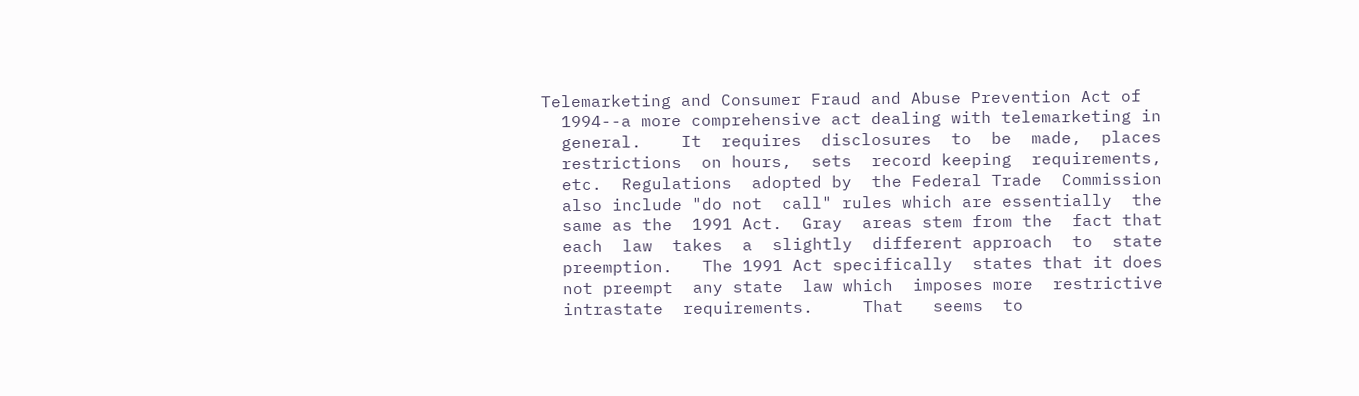Telemarketing and Consumer Fraud and Abuse Prevention Act of
  1994--a more comprehensive act dealing with telemarketing in
  general.    It  requires  disclosures  to  be  made,  places
  restrictions  on hours,  sets  record keeping  requirements,
  etc.  Regulations  adopted by  the Federal Trade  Commission
  also include "do not  call" rules which are essentially  the
  same as the  1991 Act.  Gray  areas stem from the  fact that
  each  law  takes  a  slightly  different approach  to  state
  preemption.   The 1991 Act specifically  states that it does
  not preempt  any state  law which  imposes more  restrictive
  intrastate  requirements.     That   seems  to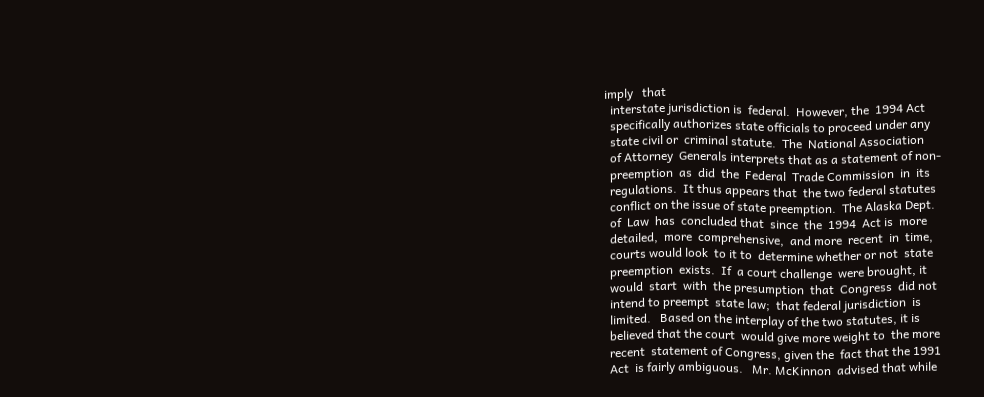imply   that
  interstate jurisdiction is  federal.  However, the  1994 Act
  specifically authorizes state officials to proceed under any
  state civil or  criminal statute.  The  National Association
  of Attorney  Generals interprets that as a statement of non-
  preemption  as  did  the  Federal  Trade Commission  in  its
  regulations.  It thus appears that  the two federal statutes
  conflict on the issue of state preemption.  The Alaska Dept.
  of  Law  has  concluded that  since  the  1994  Act is  more
  detailed,  more  comprehensive,  and more  recent  in  time,
  courts would look  to it to  determine whether or not  state
  preemption  exists.  If  a court challenge  were brought, it
  would  start  with  the presumption  that  Congress  did not
  intend to preempt  state law;  that federal jurisdiction  is
  limited.   Based on the interplay of the two statutes, it is
  believed that the court  would give more weight to  the more
  recent  statement of Congress, given the  fact that the 1991
  Act  is fairly ambiguous.   Mr. McKinnon  advised that while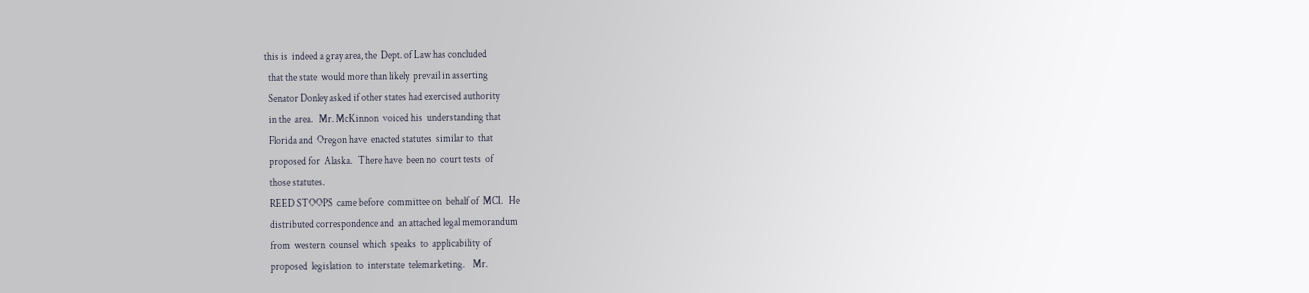this is  indeed a gray area, the  Dept. of Law has concluded
  that the state  would more than likely  prevail in asserting
  Senator Donley asked if other states had exercised authority
  in the  area.   Mr. McKinnon  voiced his  understanding that
  Florida and  Oregon have  enacted statutes  similar to  that
  proposed for  Alaska.   There have  been no  court tests  of
  those statutes.
  REED STOOPS  came before  committee on  behalf of  MCI.   He
  distributed correspondence and  an attached legal memorandum
  from  western  counsel  which  speaks  to  applicability  of
  proposed  legislation  to  interstate  telemarketing.    Mr.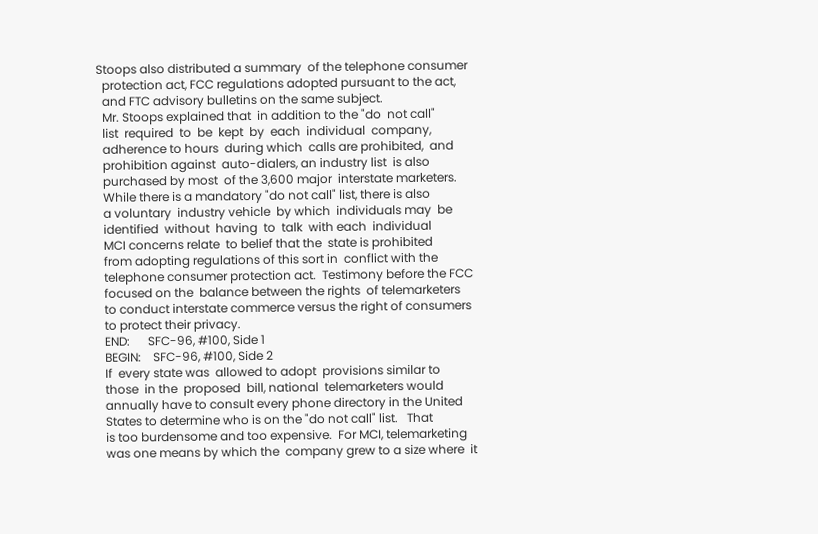Stoops also distributed a summary  of the telephone consumer
  protection act, FCC regulations adopted pursuant to the act,
  and FTC advisory bulletins on the same subject.
  Mr. Stoops explained that  in addition to the "do  not call"
  list  required  to  be  kept  by  each  individual  company,
  adherence to hours  during which  calls are prohibited,  and
  prohibition against  auto-dialers, an industry list  is also
  purchased by most  of the 3,600 major  interstate marketers.
  While there is a mandatory "do not call" list, there is also
  a voluntary  industry vehicle  by which  individuals may  be
  identified  without  having  to  talk  with each  individual
  MCI concerns relate  to belief that the  state is prohibited
  from adopting regulations of this sort in  conflict with the
  telephone consumer protection act.  Testimony before the FCC
  focused on the  balance between the rights  of telemarketers
  to conduct interstate commerce versus the right of consumers
  to protect their privacy.
  END:      SFC-96, #100, Side 1
  BEGIN:    SFC-96, #100, Side 2
  If  every state was  allowed to adopt  provisions similar to
  those  in the  proposed  bill, national  telemarketers would
  annually have to consult every phone directory in the United
  States to determine who is on the "do not call" list.   That
  is too burdensome and too expensive.  For MCI, telemarketing
  was one means by which the  company grew to a size where  it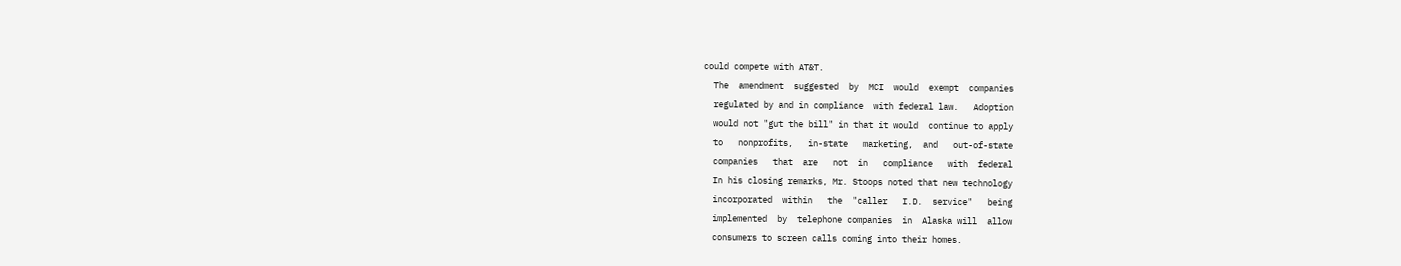could compete with AT&T.
  The  amendment  suggested  by  MCI  would  exempt  companies
  regulated by and in compliance  with federal law.   Adoption
  would not "gut the bill" in that it would  continue to apply
  to   nonprofits,   in-state   marketing,  and   out-of-state
  companies   that  are   not  in   compliance   with  federal
  In his closing remarks, Mr. Stoops noted that new technology
  incorporated  within   the  "caller   I.D.  service"   being
  implemented  by  telephone companies  in  Alaska will  allow
  consumers to screen calls coming into their homes.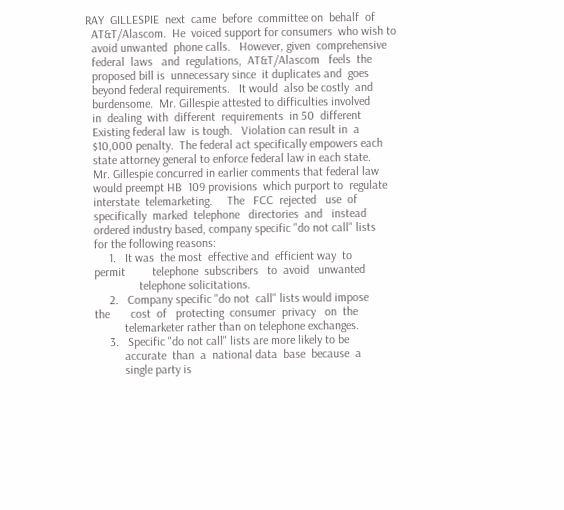RAY  GILLESPIE  next  came  before  committee on  behalf  of
  AT&T/Alascom.  He  voiced support for consumers  who wish to
  avoid unwanted  phone calls.   However, given  comprehensive
  federal  laws   and  regulations,  AT&T/Alascom   feels  the
  proposed bill is  unnecessary since  it duplicates and  goes
  beyond federal requirements.   It would  also be costly  and
  burdensome.  Mr. Gillespie attested to difficulties involved
  in  dealing  with  different  requirements  in 50  different
  Existing federal law  is tough.   Violation can result in  a
  $10,000 penalty.  The federal act specifically empowers each
  state attorney general to enforce federal law in each state.
  Mr. Gillespie concurred in earlier comments that federal law
  would preempt HB  109 provisions  which purport to  regulate
  interstate  telemarketing.     The   FCC  rejected   use  of
  specifically  marked  telephone   directories  and   instead
  ordered industry based, company specific "do not call" lists
  for the following reasons:
       1.   It was  the most  effective and  efficient way  to
  permit         telephone  subscribers   to  avoid   unwanted
                 telephone solicitations.
       2.   Company specific "do not  call" lists would impose
  the       cost  of   protecting  consumer  privacy   on  the
            telemarketer rather than on telephone exchanges.
       3.   Specific "do not call" lists are more likely to be
            accurate  than  a  national data  base  because  a
            single party is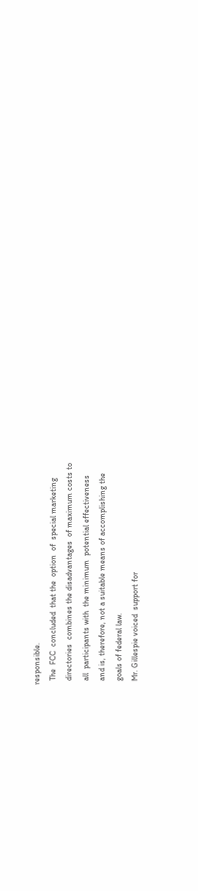responsible.
  The  FCC  concluded  that the  option  of  special marketing
  directories  combines the disadvantages  of maximum costs to
  all  participants with  the minimum  potential effectiveness
  and is, therefore, not a suitable means of accomplishing the
  goals of federal law.
  Mr. Gillespie voiced  support for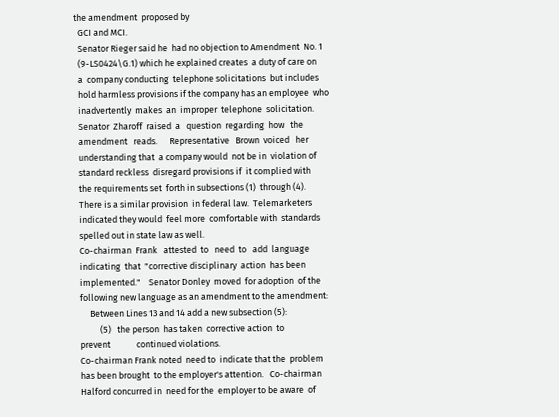the amendment  proposed by
  GCI and MCI.
  Senator Rieger said he  had no objection to Amendment  No. 1
  (9-LS0424\G.1) which he explained creates  a duty of care on
  a  company conducting  telephone solicitations  but includes
  hold harmless provisions if the company has an employee  who
  inadvertently  makes  an  improper  telephone  solicitation.
  Senator  Zharoff  raised  a   question  regarding  how   the
  amendment   reads.      Representative   Brown  voiced   her
  understanding that  a company would  not be in  violation of
  standard reckless  disregard provisions if  it complied with
  the requirements set  forth in subsections (1)  through (4).
  There is a similar provision  in federal law.  Telemarketers
  indicated they would  feel more  comfortable with  standards
  spelled out in state law as well.
  Co-chairman  Frank   attested  to   need  to   add  language
  indicating  that  "corrective disciplinary  action  has been
  implemented."    Senator Donley  moved  for adoption  of the
  following new language as an amendment to the amendment:
       Between Lines 13 and 14 add a new subsection (5):
            (5)   the person  has taken  corrective action  to
  prevent             continued violations.
  Co-chairman Frank noted  need to  indicate that the  problem
  has been brought  to the employer's attention.   Co-chairman
  Halford concurred in  need for the  employer to be aware  of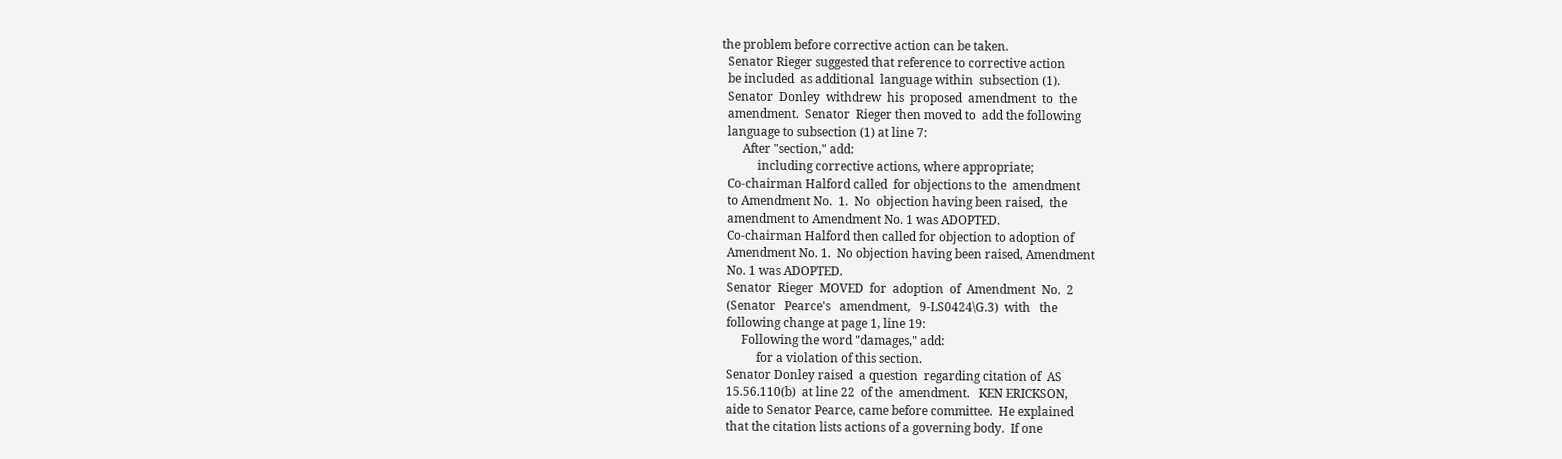the problem before corrective action can be taken.
  Senator Rieger suggested that reference to corrective action
  be included  as additional  language within  subsection (1).
  Senator  Donley  withdrew  his  proposed  amendment  to  the
  amendment.  Senator  Rieger then moved to  add the following
  language to subsection (1) at line 7:
       After "section," add:
            including corrective actions, where appropriate;
  Co-chairman Halford called  for objections to the  amendment
  to Amendment No.  1.  No  objection having been raised,  the
  amendment to Amendment No. 1 was ADOPTED.
  Co-chairman Halford then called for objection to adoption of
  Amendment No. 1.  No objection having been raised, Amendment
  No. 1 was ADOPTED.
  Senator  Rieger  MOVED  for  adoption  of  Amendment  No.  2
  (Senator   Pearce's   amendment,   9-LS0424\G.3)  with   the
  following change at page 1, line 19:
       Following the word "damages," add:
            for a violation of this section.
  Senator Donley raised  a question  regarding citation of  AS
  15.56.110(b)  at line 22  of the  amendment.   KEN ERICKSON,
  aide to Senator Pearce, came before committee.  He explained
  that the citation lists actions of a governing body.  If one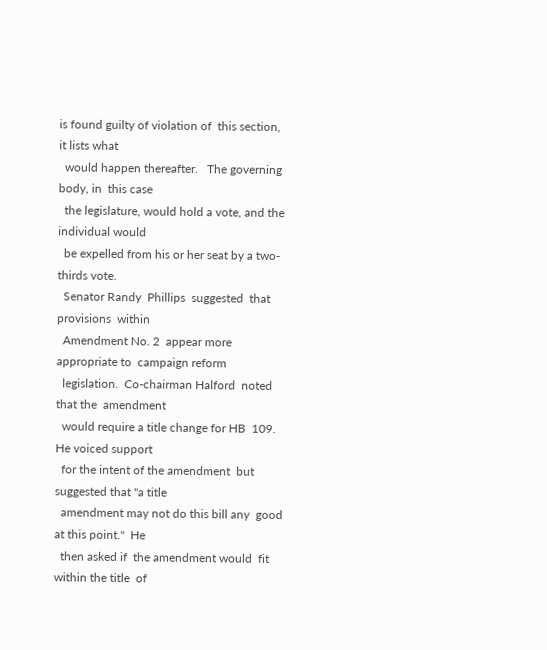is found guilty of violation of  this section, it lists what
  would happen thereafter.   The governing body, in  this case
  the legislature, would hold a vote, and the individual would
  be expelled from his or her seat by a two-thirds vote.
  Senator Randy  Phillips  suggested  that  provisions  within
  Amendment No. 2  appear more appropriate to  campaign reform
  legislation.  Co-chairman Halford  noted that the  amendment
  would require a title change for HB  109.  He voiced support
  for the intent of the amendment  but suggested that "a title
  amendment may not do this bill any  good at this point."  He
  then asked if  the amendment would  fit within the title  of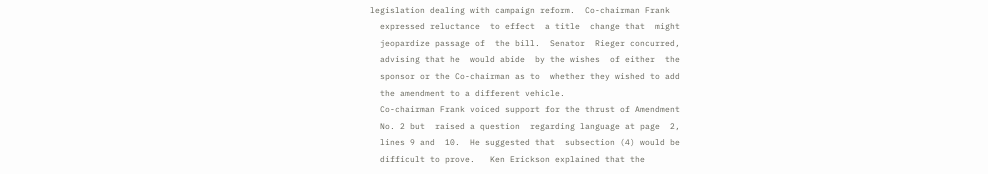legislation dealing with campaign reform.  Co-chairman Frank
  expressed reluctance  to effect  a title  change that  might
  jeopardize passage of  the bill.  Senator  Rieger concurred,
  advising that he  would abide  by the wishes  of either  the
  sponsor or the Co-chairman as to  whether they wished to add
  the amendment to a different vehicle.
  Co-chairman Frank voiced support for the thrust of Amendment
  No. 2 but  raised a question  regarding language at page  2,
  lines 9 and  10.  He suggested that  subsection (4) would be
  difficult to prove.   Ken Erickson explained that the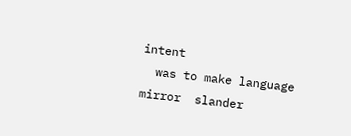intent
  was to make language mirror  slander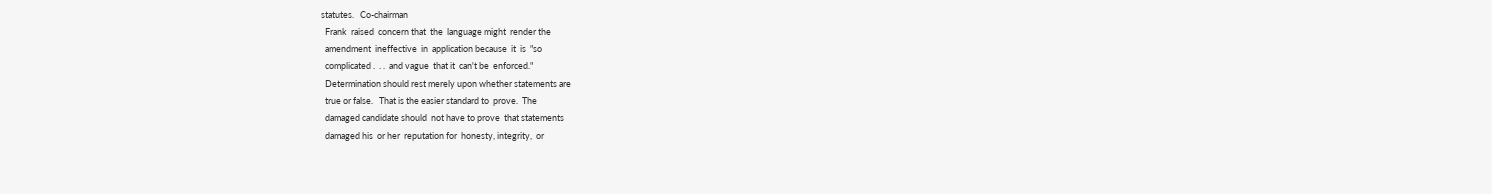statutes.   Co-chairman
  Frank  raised  concern that  the  language might  render the
  amendment  ineffective  in  application because  it  is  "so
  complicated .  . .  and vague  that it  can't be  enforced."
  Determination should rest merely upon whether statements are
  true or false.   That is the easier standard to  prove.  The
  damaged candidate should  not have to prove  that statements
  damaged his  or her  reputation for  honesty, integrity,  or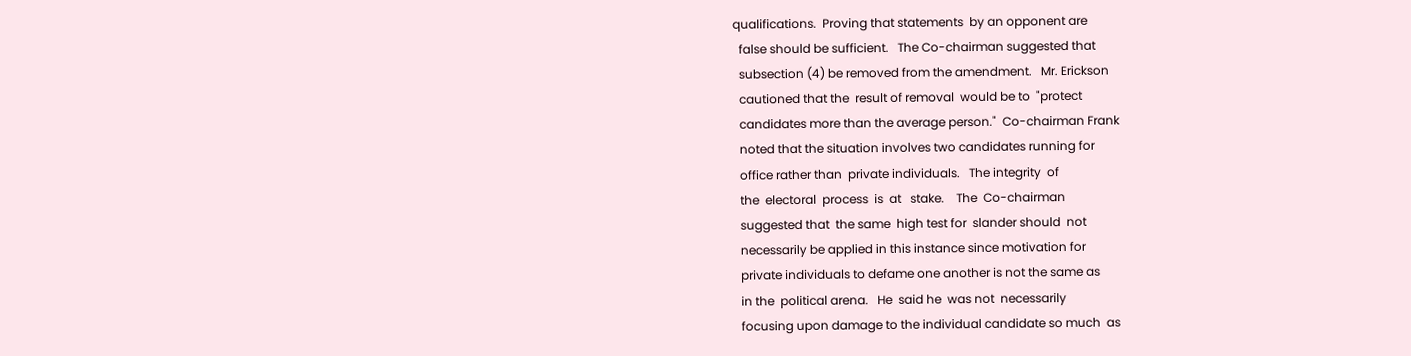qualifications.  Proving that statements  by an opponent are
  false should be sufficient.   The Co-chairman suggested that
  subsection (4) be removed from the amendment.   Mr. Erickson
  cautioned that the  result of removal  would be to  "protect
  candidates more than the average person."  Co-chairman Frank
  noted that the situation involves two candidates running for
  office rather than  private individuals.   The integrity  of
  the  electoral  process  is  at   stake.    The  Co-chairman
  suggested that  the same  high test for  slander should  not
  necessarily be applied in this instance since motivation for
  private individuals to defame one another is not the same as
  in the  political arena.   He  said he  was not  necessarily
  focusing upon damage to the individual candidate so much  as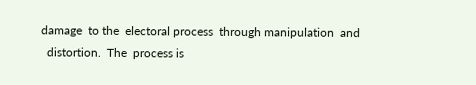damage  to the  electoral process  through manipulation  and
  distortion.  The  process is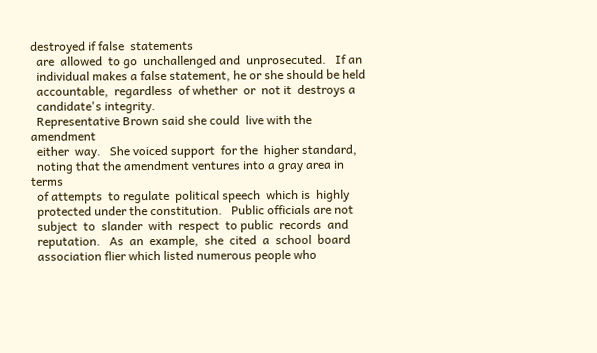destroyed if false  statements
  are  allowed  to go  unchallenged and  unprosecuted.   If an
  individual makes a false statement, he or she should be held
  accountable,  regardless  of whether  or  not it  destroys a
  candidate's integrity.
  Representative Brown said she could  live with the amendment
  either  way.   She voiced support  for the  higher standard,
  noting that the amendment ventures into a gray area in terms
  of attempts  to regulate  political speech  which is  highly
  protected under the constitution.   Public officials are not
  subject  to  slander  with  respect  to public  records  and
  reputation.   As  an  example,  she  cited  a  school  board
  association flier which listed numerous people who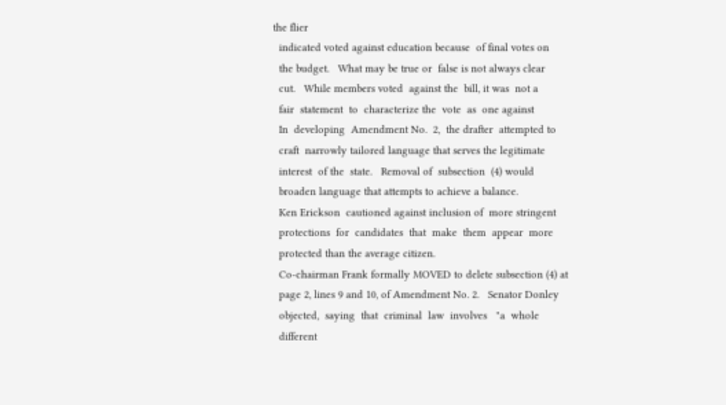the flier
  indicated voted against education because  of final votes on
  the budget.   What may be true or  false is not always clear
  cut.   While members voted  against the  bill, it was  not a
  fair  statement  to  characterize the  vote  as  one against
  In  developing  Amendment No.  2,  the drafter  attempted to
  craft  narrowly tailored language that serves the legitimate
  interest  of the  state.   Removal of  subsection  (4) would
  broaden language that attempts to achieve a balance.
  Ken Erickson  cautioned against inclusion of  more stringent
  protections  for  candidates  that  make  them  appear  more
  protected than the average citizen.
  Co-chairman Frank formally MOVED to delete subsection (4) at
  page 2, lines 9 and 10, of Amendment No. 2.   Senator Donley
  objected,  saying  that  criminal  law  involves   "a  whole
  different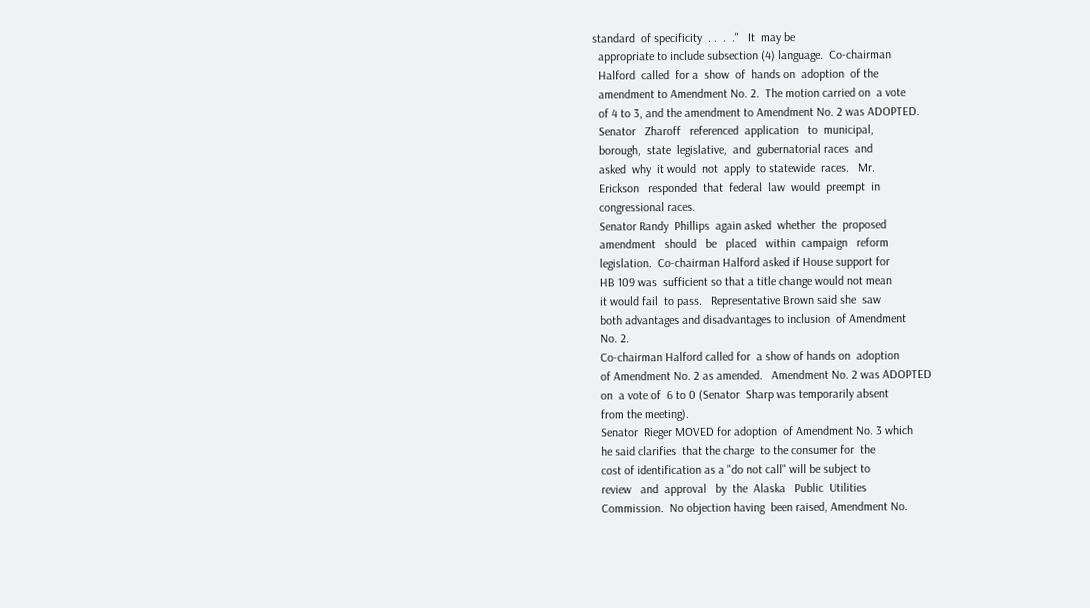standard  of specificity  . .  .  ."   It  may be
  appropriate to include subsection (4) language.  Co-chairman
  Halford  called  for a  show  of  hands on  adoption  of the
  amendment to Amendment No. 2.  The motion carried on  a vote
  of 4 to 3, and the amendment to Amendment No. 2 was ADOPTED.
  Senator   Zharoff   referenced  application   to  municipal,
  borough,  state  legislative,  and  gubernatorial races  and
  asked  why  it would  not  apply  to statewide  races.   Mr.
  Erickson   responded  that  federal  law  would  preempt  in
  congressional races.
  Senator Randy  Phillips  again asked  whether  the  proposed
  amendment   should   be   placed   within  campaign   reform
  legislation.  Co-chairman Halford asked if House support for
  HB 109 was  sufficient so that a title change would not mean
  it would fail  to pass.   Representative Brown said she  saw
  both advantages and disadvantages to inclusion  of Amendment
  No. 2.
  Co-chairman Halford called for  a show of hands on  adoption
  of Amendment No. 2 as amended.   Amendment No. 2 was ADOPTED
  on  a vote of  6 to 0 (Senator  Sharp was temporarily absent
  from the meeting).
  Senator  Rieger MOVED for adoption  of Amendment No. 3 which
  he said clarifies  that the charge  to the consumer for  the
  cost of identification as a "do not call" will be subject to
  review   and  approval   by  the  Alaska   Public  Utilities
  Commission.  No objection having  been raised, Amendment No.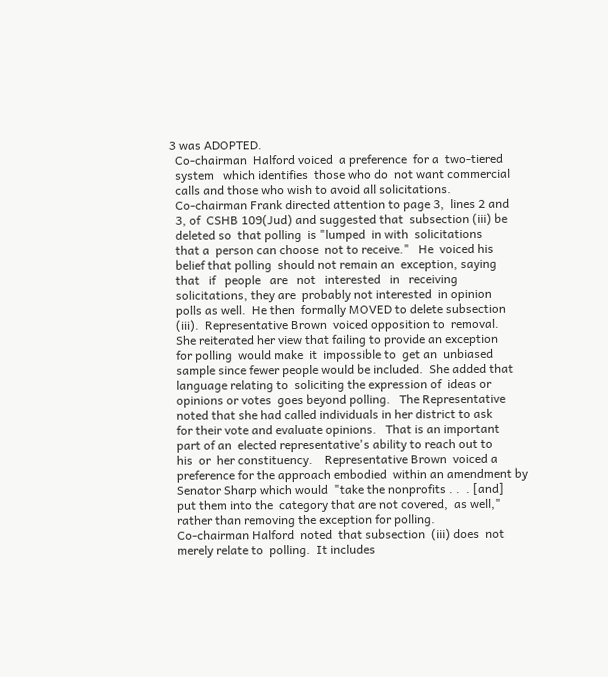3 was ADOPTED.
  Co-chairman  Halford voiced  a preference  for a  two-tiered
  system   which identifies  those who do  not want commercial
  calls and those who wish to avoid all solicitations.
  Co-chairman Frank directed attention to page 3,  lines 2 and
  3, of  CSHB 109(Jud) and suggested that  subsection (iii) be
  deleted so  that polling  is "lumped  in with  solicitations
  that a  person can choose  not to receive."   He  voiced his
  belief that polling  should not remain an  exception, saying
  that   if   people   are   not   interested   in   receiving
  solicitations, they are  probably not interested  in opinion
  polls as well.  He then  formally MOVED to delete subsection
  (iii).  Representative Brown  voiced opposition to  removal.
  She reiterated her view that failing to provide an exception
  for polling  would make  it  impossible to  get an  unbiased
  sample since fewer people would be included.  She added that
  language relating to  soliciting the expression of  ideas or
  opinions or votes  goes beyond polling.   The Representative
  noted that she had called individuals in her district to ask
  for their vote and evaluate opinions.   That is an important
  part of an  elected representative's ability to reach out to
  his  or  her constituency.    Representative Brown  voiced a
  preference for the approach embodied  within an amendment by
  Senator Sharp which would  "take the nonprofits . .  . [and]
  put them into the  category that are not covered,  as well,"
  rather than removing the exception for polling.
  Co-chairman Halford  noted  that subsection  (iii) does  not
  merely relate to  polling.  It includes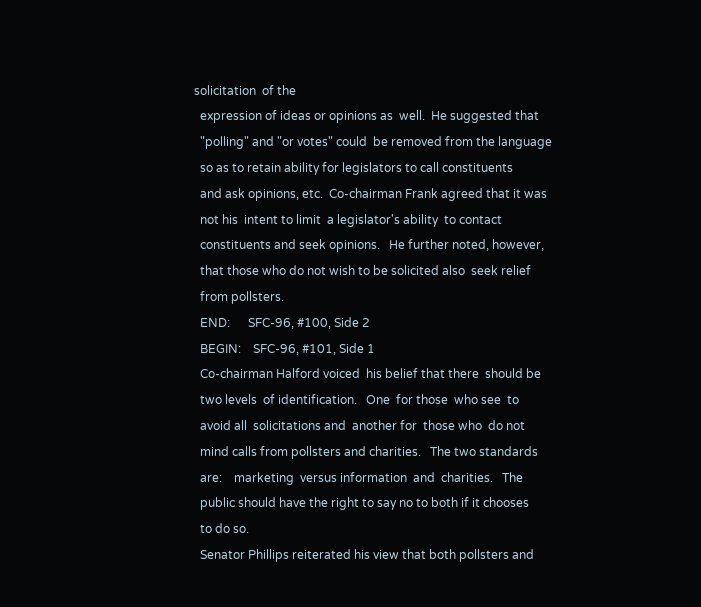solicitation  of the
  expression of ideas or opinions as  well.  He suggested that
  "polling" and "or votes" could  be removed from the language
  so as to retain ability for legislators to call constituents
  and ask opinions, etc.  Co-chairman Frank agreed that it was
  not his  intent to limit  a legislator's ability  to contact
  constituents and seek opinions.   He further noted, however,
  that those who do not wish to be solicited also  seek relief
  from pollsters.
  END:      SFC-96, #100, Side 2
  BEGIN:    SFC-96, #101, Side 1
  Co-chairman Halford voiced  his belief that there  should be
  two levels  of identification.   One  for those  who see  to
  avoid all  solicitations and  another for  those who  do not
  mind calls from pollsters and charities.   The two standards
  are:    marketing  versus information  and  charities.   The
  public should have the right to say no to both if it chooses
  to do so.
  Senator Phillips reiterated his view that both pollsters and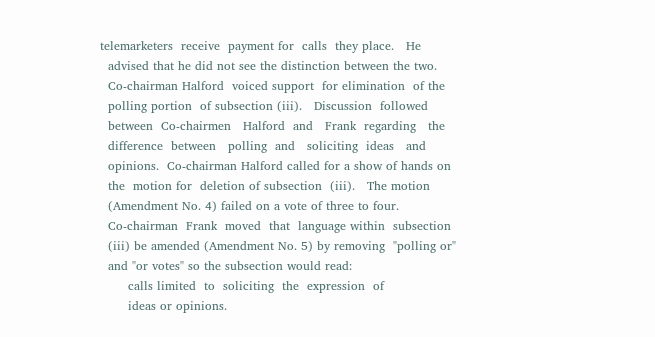telemarketers  receive  payment for  calls  they place.   He
  advised that he did not see the distinction between the two.
  Co-chairman Halford  voiced support  for elimination  of the
  polling portion  of subsection (iii).   Discussion  followed
  between  Co-chairmen   Halford  and   Frank  regarding   the
  difference  between   polling  and   soliciting  ideas   and
  opinions.  Co-chairman Halford called for a show of hands on
  the  motion for  deletion of subsection  (iii).   The motion
  (Amendment No. 4) failed on a vote of three to four.
  Co-chairman  Frank  moved  that  language within  subsection
  (iii) be amended (Amendment No. 5) by removing  "polling or"
  and "or votes" so the subsection would read:
       calls limited  to  soliciting  the  expression  of
       ideas or opinions.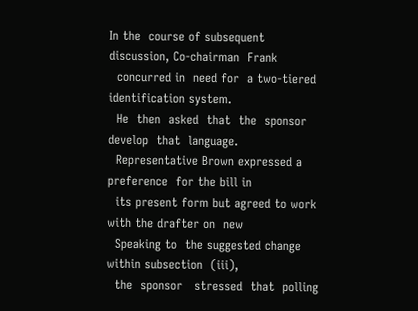In the  course of subsequent  discussion, Co-chairman  Frank
  concurred in  need for  a two-tiered  identification system.
  He  then  asked  that  the  sponsor develop  that  language.
  Representative Brown expressed a preference  for the bill in
  its present form but agreed to work with the drafter on  new
  Speaking to  the suggested change  within subsection  (iii),
  the  sponsor   stressed  that  polling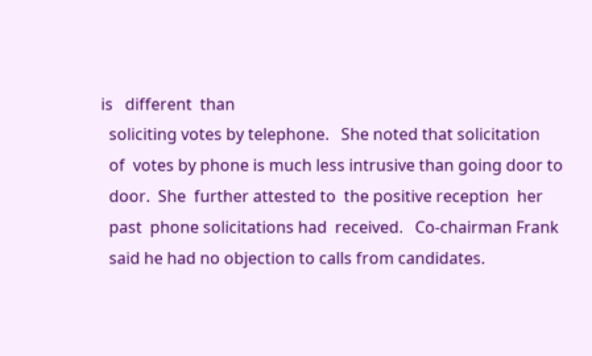is   different  than
  soliciting votes by telephone.   She noted that solicitation
  of  votes by phone is much less intrusive than going door to
  door.  She  further attested to  the positive reception  her
  past  phone solicitations had  received.   Co-chairman Frank
  said he had no objection to calls from candidates.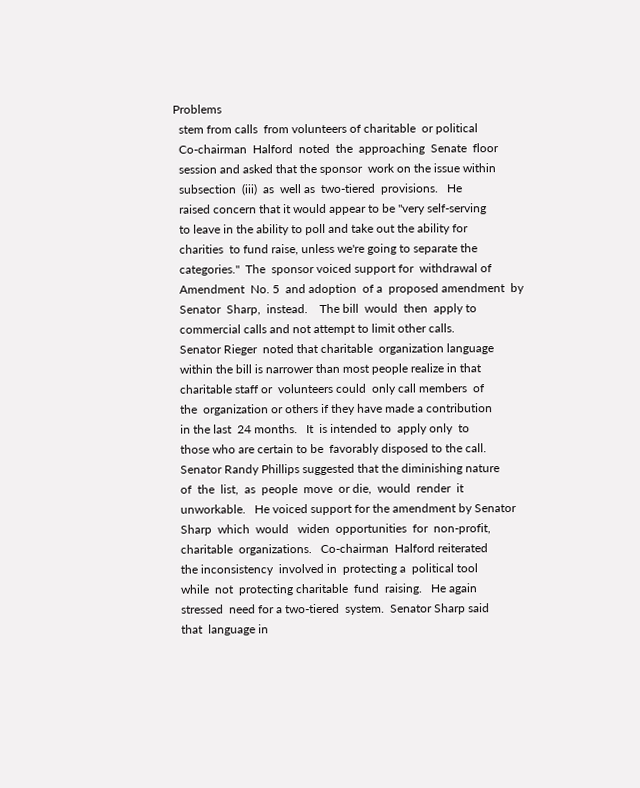Problems
  stem from calls  from volunteers of charitable  or political
  Co-chairman  Halford  noted  the  approaching  Senate  floor
  session and asked that the sponsor  work on the issue within
  subsection  (iii)  as  well as  two-tiered  provisions.   He
  raised concern that it would appear to be "very self-serving
  to leave in the ability to poll and take out the ability for
  charities  to fund raise, unless we're going to separate the
  categories."  The  sponsor voiced support for  withdrawal of
  Amendment  No. 5  and adoption  of a  proposed amendment  by
  Senator  Sharp,  instead.    The bill  would  then  apply to
  commercial calls and not attempt to limit other calls.
  Senator Rieger  noted that charitable  organization language
  within the bill is narrower than most people realize in that
  charitable staff or  volunteers could  only call members  of
  the  organization or others if they have made a contribution
  in the last  24 months.   It  is intended to  apply only  to
  those who are certain to be  favorably disposed to the call.
  Senator Randy Phillips suggested that the diminishing nature
  of  the  list,  as  people  move  or die,  would  render  it
  unworkable.   He voiced support for the amendment by Senator
  Sharp  which  would   widen  opportunities  for  non-profit,
  charitable  organizations.   Co-chairman  Halford reiterated
  the inconsistency  involved in  protecting a  political tool
  while  not  protecting charitable  fund  raising.   He again
  stressed  need for a two-tiered  system.  Senator Sharp said
  that  language in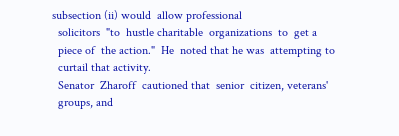subsection (ii) would  allow professional
  solicitors  "to  hustle charitable  organizations  to  get a
  piece of  the action."  He  noted that he was  attempting to
  curtail that activity.
  Senator  Zharoff  cautioned that  senior  citizen, veterans'
  groups, and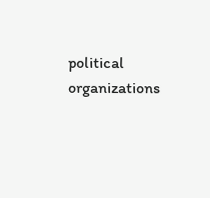political organizations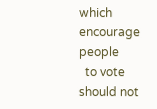which  encourage people
  to vote should not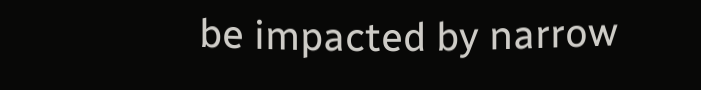be impacted by narrow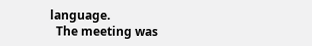language.
  The meeting was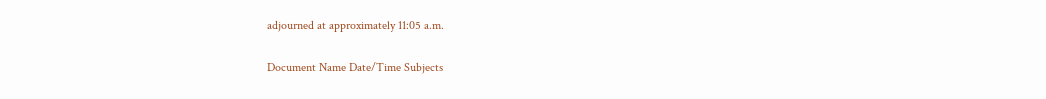adjourned at approximately 11:05 a.m.

Document Name Date/Time Subjects